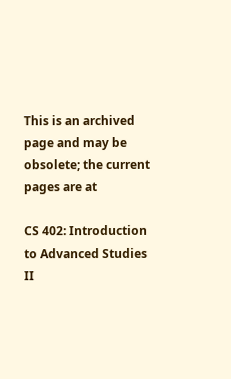This is an archived page and may be obsolete; the current pages are at

CS 402: Introduction to Advanced Studies II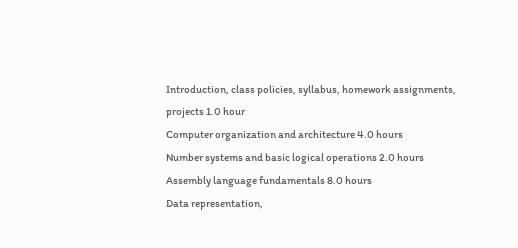Introduction, class policies, syllabus, homework assignments, projects 1.0 hour
Computer organization and architecture 4.0 hours
Number systems and basic logical operations 2.0 hours
Assembly language fundamentals 8.0 hours
Data representation,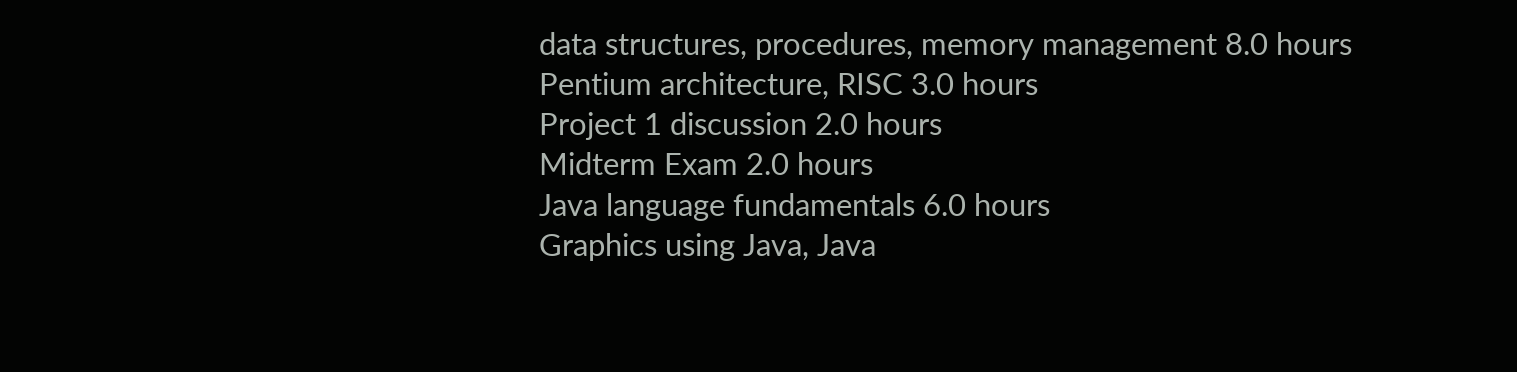data structures, procedures, memory management 8.0 hours
Pentium architecture, RISC 3.0 hours
Project 1 discussion 2.0 hours
Midterm Exam 2.0 hours
Java language fundamentals 6.0 hours
Graphics using Java, Java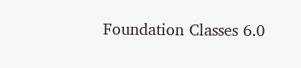Foundation Classes 6.0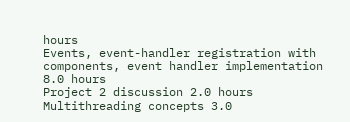hours
Events, event-handler registration with components, event handler implementation 8.0 hours
Project 2 discussion 2.0 hours
Multithreading concepts 3.0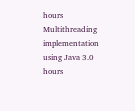hours
Multithreading implementation using Java 3.0 hours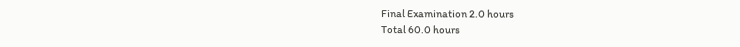Final Examination 2.0 hours
Total 60.0 hours